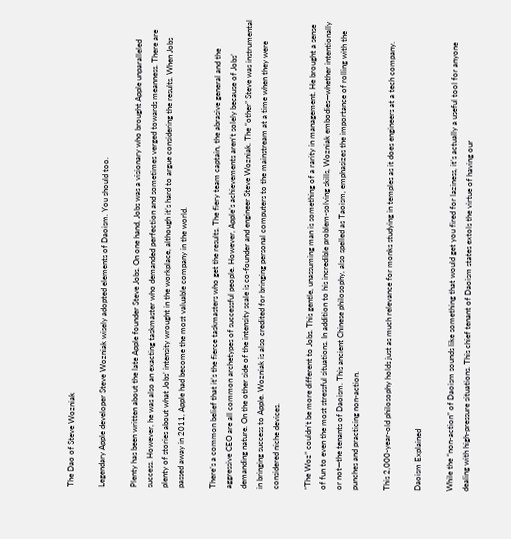The Dao of Steve Wozniak

Legendary Apple developer Steve Wozniak wisely adopted elements of Daoism. You should too.

Plenty has been written about the late Apple founder Steve Jobs. On one hand, Jobs was a visionary who brought Apple unparalleled success. However, he was also an exacting taskmaster who demanded perfection and sometimes verged towards meanness. There are plenty of stories about what Jobs’ intensity wrought in the workplace, although it’s hard to argue considering the results. When Jobs passed away in 2011, Apple had become the most valuable company in the world.

There’s a common belief that it’s the fierce taskmasters who get the results. The fiery team captain, the abrasive general and the aggressive CEO are all common archetypes of successful people. However, Apple’s achievements aren’t solely because of Jobs’ demanding nature. On the other side of the intensity scale is co-founder and engineer Steve Wozniak. The “other” Steve was instrumental in bringing success to Apple. Wozniak is also credited for bringing personal computers to the mainstream at a time when they were considered niche devices.

“The Woz” couldn’t be more different to Jobs. This gentle, unassuming man is something of a rarity in management. He brought a sense of fun to even the most stressful situations. In addition to his incredible problem-solving skills, Wozniak embodies—whether intentionally or not—the tenants of Daoism. This ancient Chinese philosophy, also spelled as Taoism, emphasizes the importance of rolling with the punches and practicing non-action.

This 2,000-year-old philosophy holds just as much relevance for monks studying in temples as it does engineers at a tech company.

Daoism Explained

While the “non-action” of Daoism sounds like something that would get you fired for laziness, it’s actually a useful tool for anyone dealing with high-pressure situations. This chief tenant of Daoism states extols the virtue of having our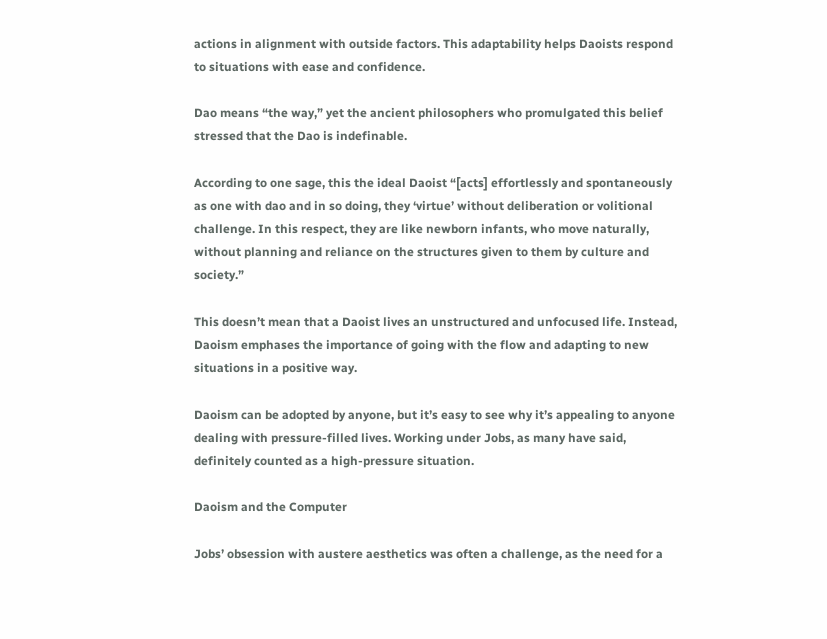actions in alignment with outside factors. This adaptability helps Daoists respond to situations with ease and confidence.

Dao means “the way,” yet the ancient philosophers who promulgated this belief stressed that the Dao is indefinable.

According to one sage, this the ideal Daoist “[acts] effortlessly and spontaneously as one with dao and in so doing, they ‘virtue’ without deliberation or volitional challenge. In this respect, they are like newborn infants, who move naturally, without planning and reliance on the structures given to them by culture and society.”

This doesn’t mean that a Daoist lives an unstructured and unfocused life. Instead, Daoism emphases the importance of going with the flow and adapting to new situations in a positive way.

Daoism can be adopted by anyone, but it’s easy to see why it’s appealing to anyone dealing with pressure-filled lives. Working under Jobs, as many have said, definitely counted as a high-pressure situation.

Daoism and the Computer

Jobs’ obsession with austere aesthetics was often a challenge, as the need for a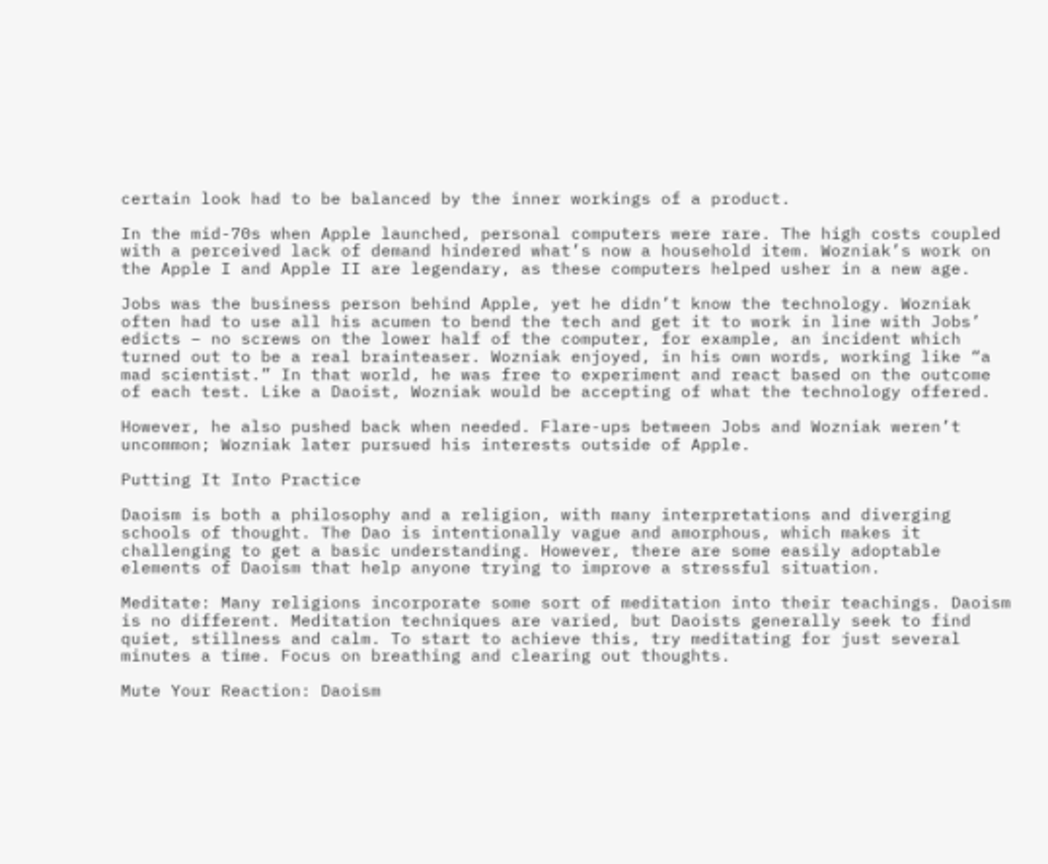certain look had to be balanced by the inner workings of a product.

In the mid-70s when Apple launched, personal computers were rare. The high costs coupled with a perceived lack of demand hindered what’s now a household item. Wozniak’s work on the Apple I and Apple II are legendary, as these computers helped usher in a new age.

Jobs was the business person behind Apple, yet he didn’t know the technology. Wozniak often had to use all his acumen to bend the tech and get it to work in line with Jobs’ edicts – no screws on the lower half of the computer, for example, an incident which turned out to be a real brainteaser. Wozniak enjoyed, in his own words, working like “a mad scientist.” In that world, he was free to experiment and react based on the outcome of each test. Like a Daoist, Wozniak would be accepting of what the technology offered.

However, he also pushed back when needed. Flare-ups between Jobs and Wozniak weren’t uncommon; Wozniak later pursued his interests outside of Apple.

Putting It Into Practice

Daoism is both a philosophy and a religion, with many interpretations and diverging schools of thought. The Dao is intentionally vague and amorphous, which makes it challenging to get a basic understanding. However, there are some easily adoptable elements of Daoism that help anyone trying to improve a stressful situation.

Meditate: Many religions incorporate some sort of meditation into their teachings. Daoism is no different. Meditation techniques are varied, but Daoists generally seek to find quiet, stillness and calm. To start to achieve this, try meditating for just several minutes a time. Focus on breathing and clearing out thoughts.

Mute Your Reaction: Daoism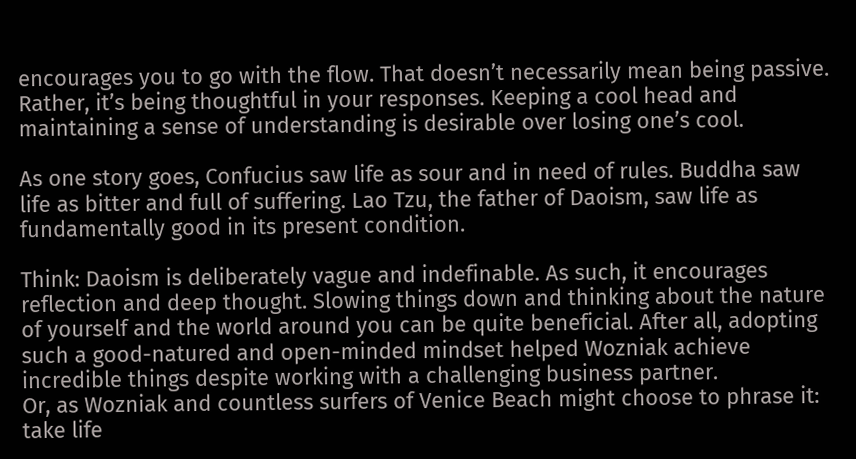encourages you to go with the flow. That doesn’t necessarily mean being passive. Rather, it’s being thoughtful in your responses. Keeping a cool head and maintaining a sense of understanding is desirable over losing one’s cool.

As one story goes, Confucius saw life as sour and in need of rules. Buddha saw life as bitter and full of suffering. Lao Tzu, the father of Daoism, saw life as fundamentally good in its present condition.

Think: Daoism is deliberately vague and indefinable. As such, it encourages reflection and deep thought. Slowing things down and thinking about the nature of yourself and the world around you can be quite beneficial. After all, adopting such a good-natured and open-minded mindset helped Wozniak achieve incredible things despite working with a challenging business partner.
Or, as Wozniak and countless surfers of Venice Beach might choose to phrase it: take life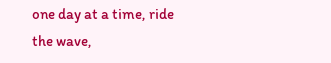one day at a time, ride the wave,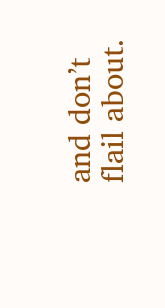and don’t flail about.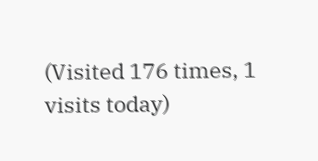(Visited 176 times, 1 visits today)